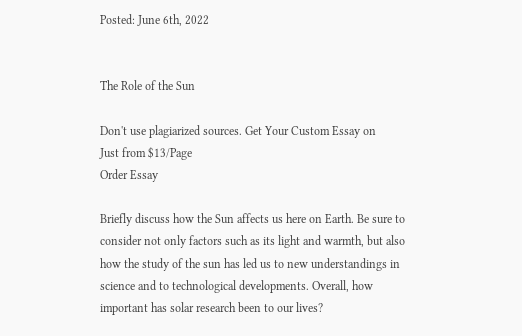Posted: June 6th, 2022


The Role of the Sun

Don't use plagiarized sources. Get Your Custom Essay on
Just from $13/Page
Order Essay

Briefly discuss how the Sun affects us here on Earth. Be sure to consider not only factors such as its light and warmth, but also how the study of the sun has led us to new understandings in science and to technological developments. Overall, how important has solar research been to our lives?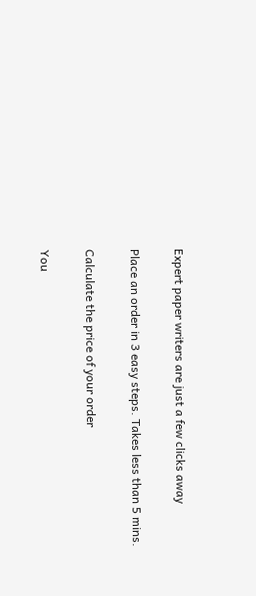Expert paper writers are just a few clicks away

Place an order in 3 easy steps. Takes less than 5 mins.

Calculate the price of your order

You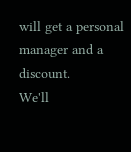will get a personal manager and a discount.
We'll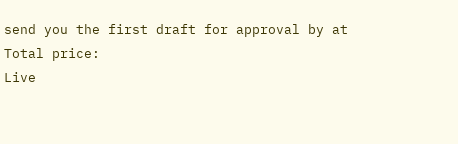send you the first draft for approval by at
Total price:
Live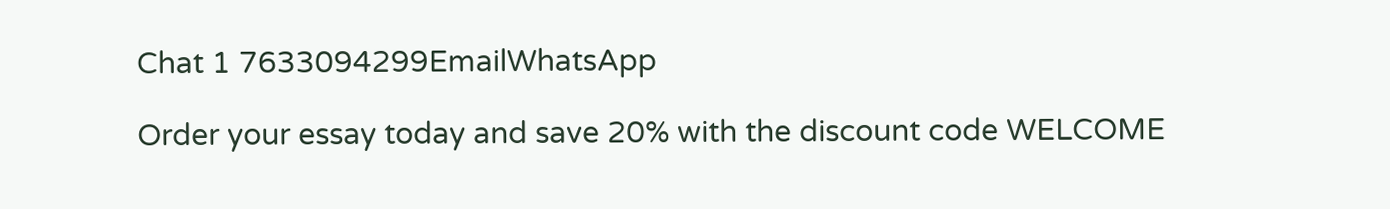Chat 1 7633094299EmailWhatsApp

Order your essay today and save 20% with the discount code WELCOME